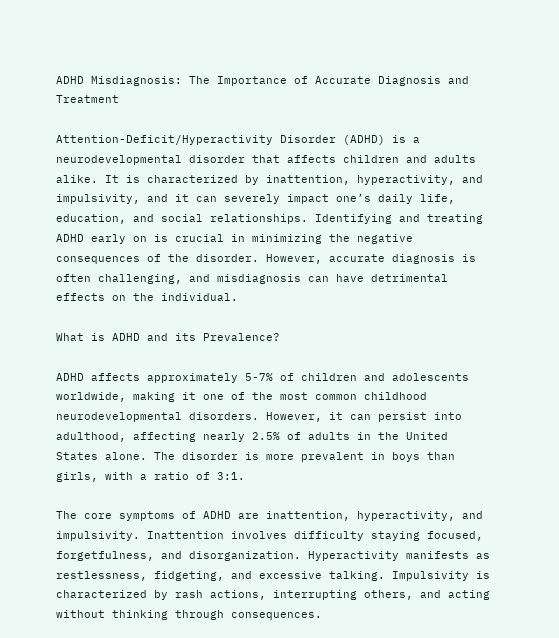ADHD Misdiagnosis: The Importance of Accurate Diagnosis and Treatment

Attention-Deficit/Hyperactivity Disorder (ADHD) is a neurodevelopmental disorder that affects children and adults alike. It is characterized by inattention, hyperactivity, and impulsivity, and it can severely impact one’s daily life, education, and social relationships. Identifying and treating ADHD early on is crucial in minimizing the negative consequences of the disorder. However, accurate diagnosis is often challenging, and misdiagnosis can have detrimental effects on the individual.

What is ADHD and its Prevalence?

ADHD affects approximately 5-7% of children and adolescents worldwide, making it one of the most common childhood neurodevelopmental disorders. However, it can persist into adulthood, affecting nearly 2.5% of adults in the United States alone. The disorder is more prevalent in boys than girls, with a ratio of 3:1.

The core symptoms of ADHD are inattention, hyperactivity, and impulsivity. Inattention involves difficulty staying focused, forgetfulness, and disorganization. Hyperactivity manifests as restlessness, fidgeting, and excessive talking. Impulsivity is characterized by rash actions, interrupting others, and acting without thinking through consequences.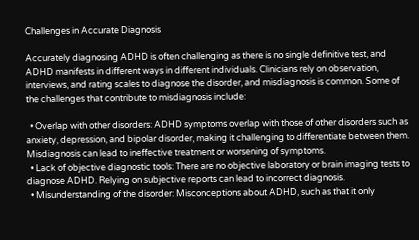Challenges in Accurate Diagnosis

Accurately diagnosing ADHD is often challenging as there is no single definitive test, and ADHD manifests in different ways in different individuals. Clinicians rely on observation, interviews, and rating scales to diagnose the disorder, and misdiagnosis is common. Some of the challenges that contribute to misdiagnosis include:

  • Overlap with other disorders: ADHD symptoms overlap with those of other disorders such as anxiety, depression, and bipolar disorder, making it challenging to differentiate between them. Misdiagnosis can lead to ineffective treatment or worsening of symptoms.
  • Lack of objective diagnostic tools: There are no objective laboratory or brain imaging tests to diagnose ADHD. Relying on subjective reports can lead to incorrect diagnosis.
  • Misunderstanding of the disorder: Misconceptions about ADHD, such as that it only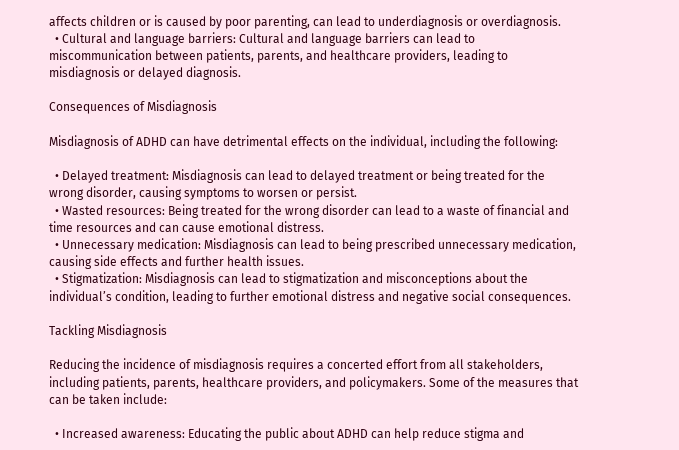affects children or is caused by poor parenting, can lead to underdiagnosis or overdiagnosis.
  • Cultural and language barriers: Cultural and language barriers can lead to miscommunication between patients, parents, and healthcare providers, leading to misdiagnosis or delayed diagnosis.

Consequences of Misdiagnosis

Misdiagnosis of ADHD can have detrimental effects on the individual, including the following:

  • Delayed treatment: Misdiagnosis can lead to delayed treatment or being treated for the wrong disorder, causing symptoms to worsen or persist.
  • Wasted resources: Being treated for the wrong disorder can lead to a waste of financial and time resources and can cause emotional distress.
  • Unnecessary medication: Misdiagnosis can lead to being prescribed unnecessary medication, causing side effects and further health issues.
  • Stigmatization: Misdiagnosis can lead to stigmatization and misconceptions about the individual’s condition, leading to further emotional distress and negative social consequences.

Tackling Misdiagnosis

Reducing the incidence of misdiagnosis requires a concerted effort from all stakeholders, including patients, parents, healthcare providers, and policymakers. Some of the measures that can be taken include:

  • Increased awareness: Educating the public about ADHD can help reduce stigma and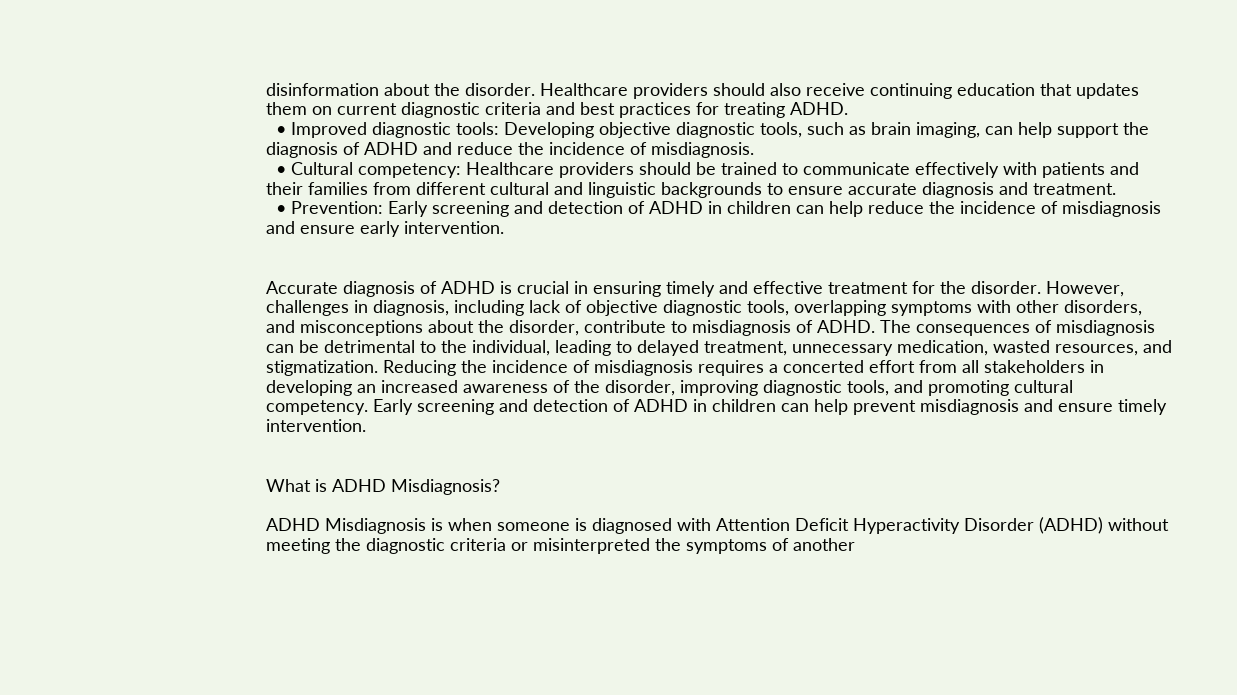disinformation about the disorder. Healthcare providers should also receive continuing education that updates them on current diagnostic criteria and best practices for treating ADHD.
  • Improved diagnostic tools: Developing objective diagnostic tools, such as brain imaging, can help support the diagnosis of ADHD and reduce the incidence of misdiagnosis.
  • Cultural competency: Healthcare providers should be trained to communicate effectively with patients and their families from different cultural and linguistic backgrounds to ensure accurate diagnosis and treatment.
  • Prevention: Early screening and detection of ADHD in children can help reduce the incidence of misdiagnosis and ensure early intervention.


Accurate diagnosis of ADHD is crucial in ensuring timely and effective treatment for the disorder. However, challenges in diagnosis, including lack of objective diagnostic tools, overlapping symptoms with other disorders, and misconceptions about the disorder, contribute to misdiagnosis of ADHD. The consequences of misdiagnosis can be detrimental to the individual, leading to delayed treatment, unnecessary medication, wasted resources, and stigmatization. Reducing the incidence of misdiagnosis requires a concerted effort from all stakeholders in developing an increased awareness of the disorder, improving diagnostic tools, and promoting cultural competency. Early screening and detection of ADHD in children can help prevent misdiagnosis and ensure timely intervention.


What is ADHD Misdiagnosis?

ADHD Misdiagnosis is when someone is diagnosed with Attention Deficit Hyperactivity Disorder (ADHD) without meeting the diagnostic criteria or misinterpreted the symptoms of another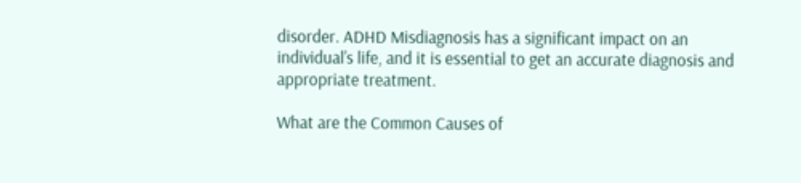disorder. ADHD Misdiagnosis has a significant impact on an individual’s life, and it is essential to get an accurate diagnosis and appropriate treatment.

What are the Common Causes of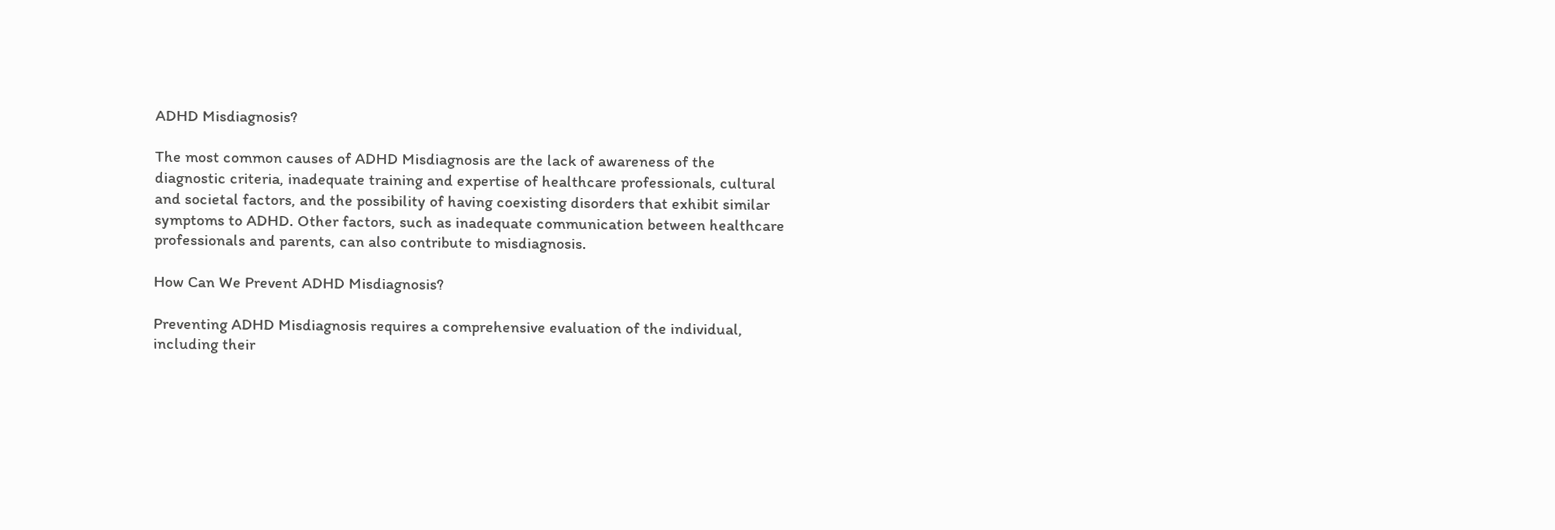ADHD Misdiagnosis?

The most common causes of ADHD Misdiagnosis are the lack of awareness of the diagnostic criteria, inadequate training and expertise of healthcare professionals, cultural and societal factors, and the possibility of having coexisting disorders that exhibit similar symptoms to ADHD. Other factors, such as inadequate communication between healthcare professionals and parents, can also contribute to misdiagnosis.

How Can We Prevent ADHD Misdiagnosis?

Preventing ADHD Misdiagnosis requires a comprehensive evaluation of the individual, including their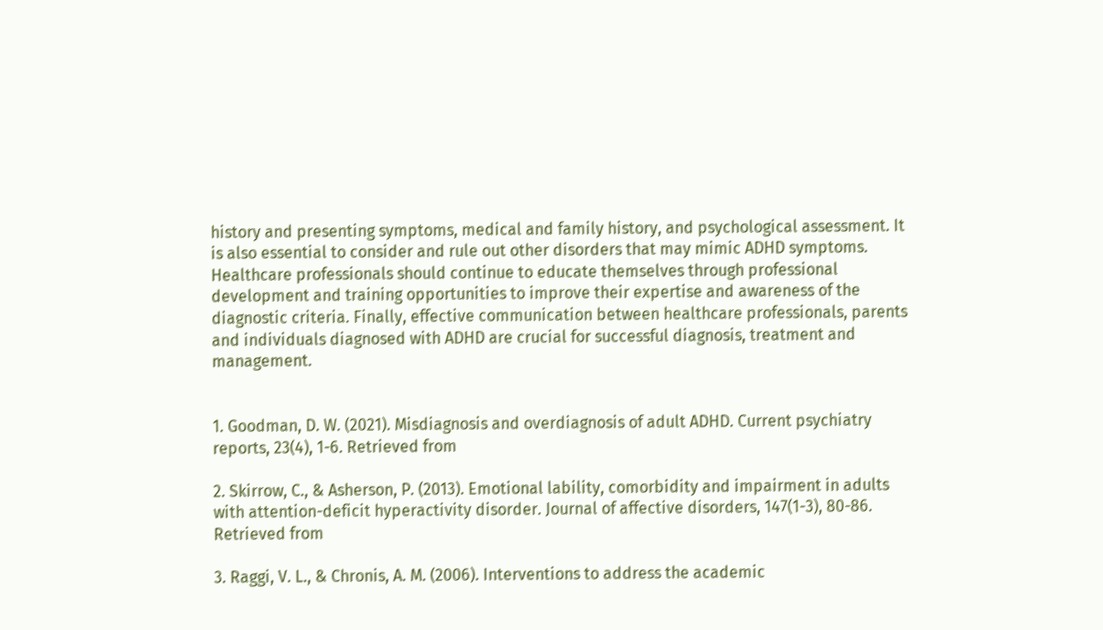history and presenting symptoms, medical and family history, and psychological assessment. It is also essential to consider and rule out other disorders that may mimic ADHD symptoms. Healthcare professionals should continue to educate themselves through professional development and training opportunities to improve their expertise and awareness of the diagnostic criteria. Finally, effective communication between healthcare professionals, parents and individuals diagnosed with ADHD are crucial for successful diagnosis, treatment and management.


1. Goodman, D. W. (2021). Misdiagnosis and overdiagnosis of adult ADHD. Current psychiatry reports, 23(4), 1-6. Retrieved from

2. Skirrow, C., & Asherson, P. (2013). Emotional lability, comorbidity and impairment in adults with attention-deficit hyperactivity disorder. Journal of affective disorders, 147(1-3), 80-86. Retrieved from

3. Raggi, V. L., & Chronis, A. M. (2006). Interventions to address the academic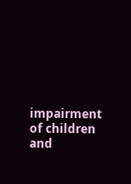impairment of children and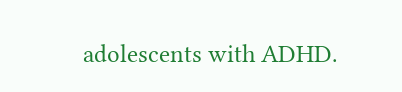adolescents with ADHD.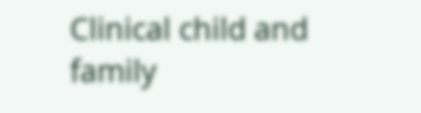Clinical child and family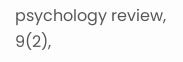psychology review, 9(2),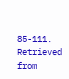85-111. Retrieved from